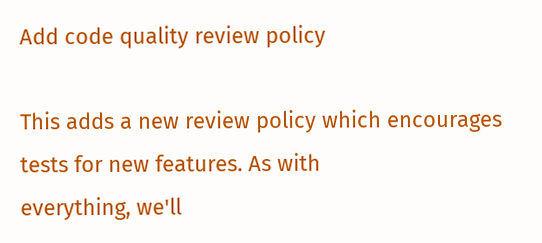Add code quality review policy

This adds a new review policy which encourages tests for new features. As with
everything, we'll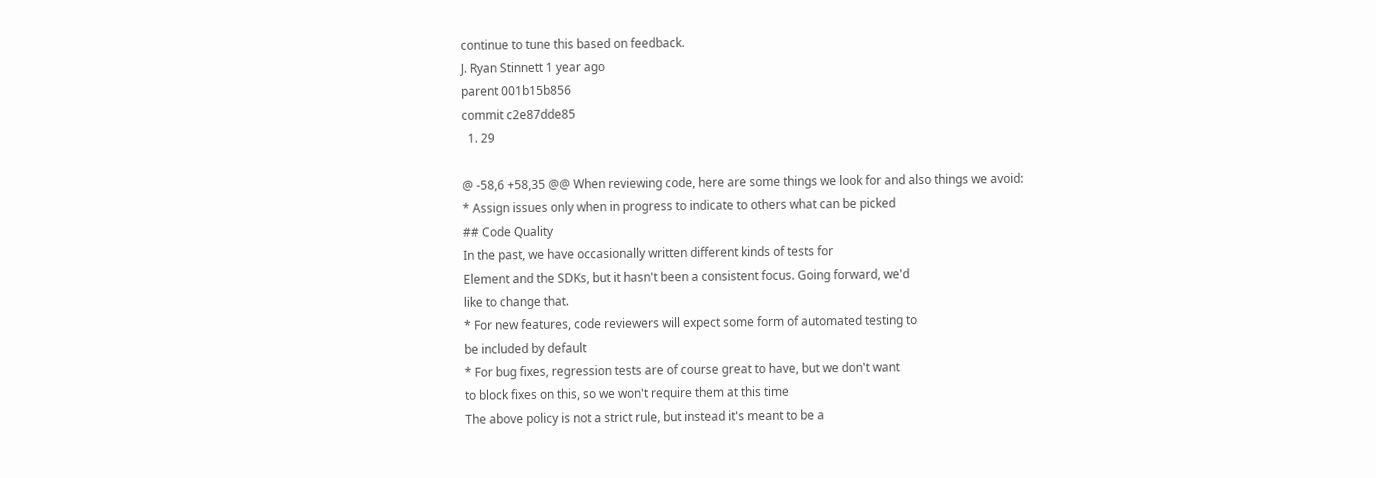continue to tune this based on feedback.
J. Ryan Stinnett 1 year ago
parent 001b15b856
commit c2e87dde85
  1. 29

@ -58,6 +58,35 @@ When reviewing code, here are some things we look for and also things we avoid:
* Assign issues only when in progress to indicate to others what can be picked
## Code Quality
In the past, we have occasionally written different kinds of tests for
Element and the SDKs, but it hasn't been a consistent focus. Going forward, we'd
like to change that.
* For new features, code reviewers will expect some form of automated testing to
be included by default
* For bug fixes, regression tests are of course great to have, but we don't want
to block fixes on this, so we won't require them at this time
The above policy is not a strict rule, but instead it's meant to be a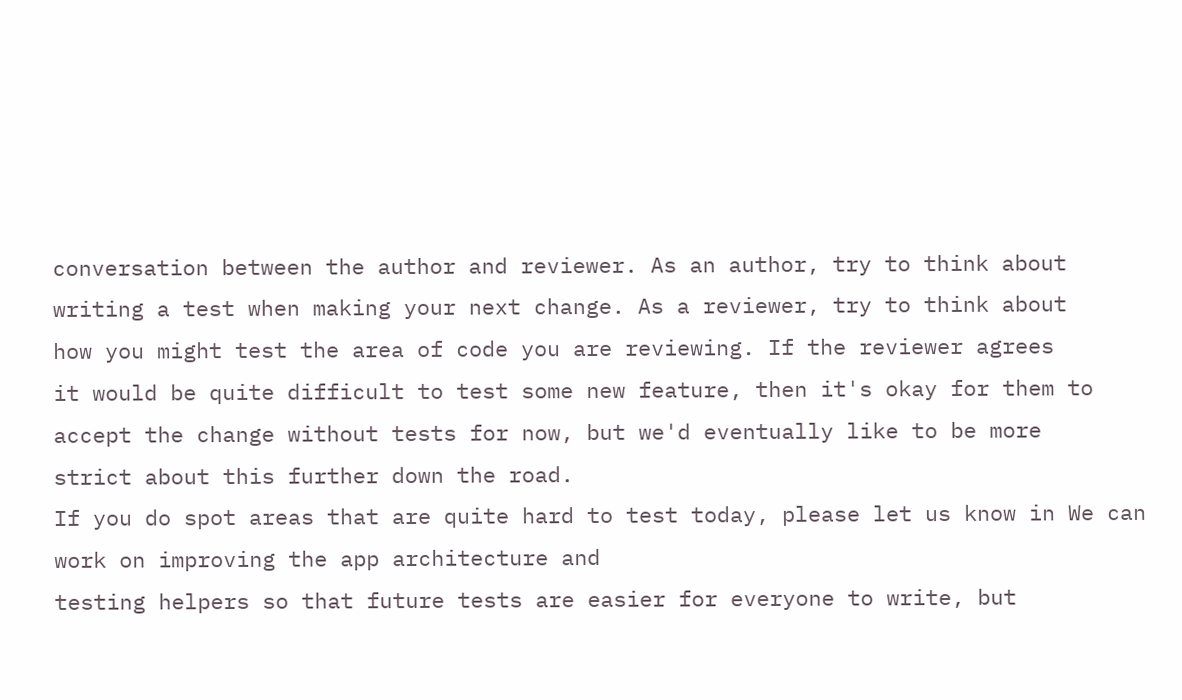conversation between the author and reviewer. As an author, try to think about
writing a test when making your next change. As a reviewer, try to think about
how you might test the area of code you are reviewing. If the reviewer agrees
it would be quite difficult to test some new feature, then it's okay for them to
accept the change without tests for now, but we'd eventually like to be more
strict about this further down the road.
If you do spot areas that are quite hard to test today, please let us know in We can work on improving the app architecture and
testing helpers so that future tests are easier for everyone to write, but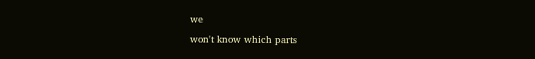we
won't know which parts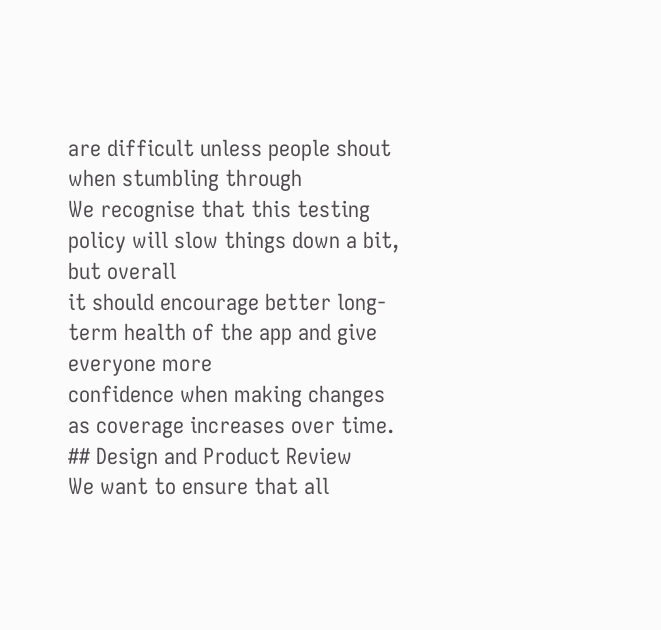are difficult unless people shout when stumbling through
We recognise that this testing policy will slow things down a bit, but overall
it should encourage better long-term health of the app and give everyone more
confidence when making changes as coverage increases over time.
## Design and Product Review
We want to ensure that all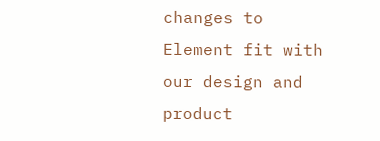changes to Element fit with our design and product